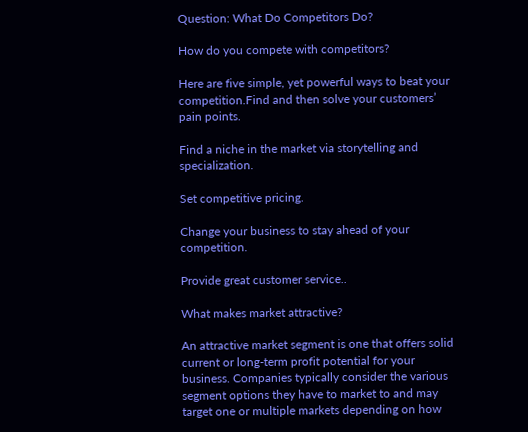Question: What Do Competitors Do?

How do you compete with competitors?

Here are five simple, yet powerful ways to beat your competition.Find and then solve your customers’ pain points.

Find a niche in the market via storytelling and specialization.

Set competitive pricing.

Change your business to stay ahead of your competition.

Provide great customer service..

What makes market attractive?

An attractive market segment is one that offers solid current or long-term profit potential for your business. Companies typically consider the various segment options they have to market to and may target one or multiple markets depending on how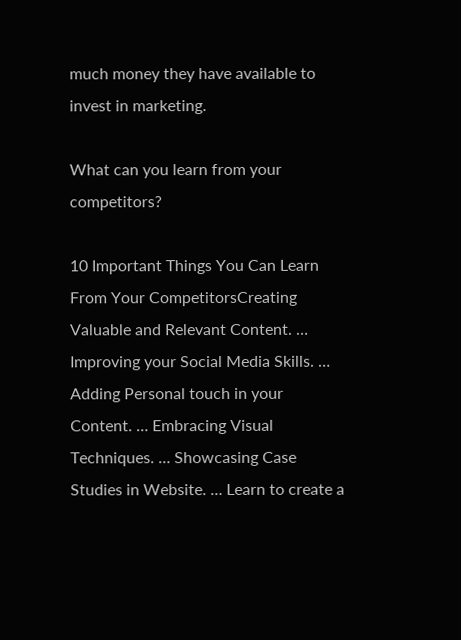much money they have available to invest in marketing.

What can you learn from your competitors?

10 Important Things You Can Learn From Your CompetitorsCreating Valuable and Relevant Content. … Improving your Social Media Skills. … Adding Personal touch in your Content. … Embracing Visual Techniques. … Showcasing Case Studies in Website. … Learn to create a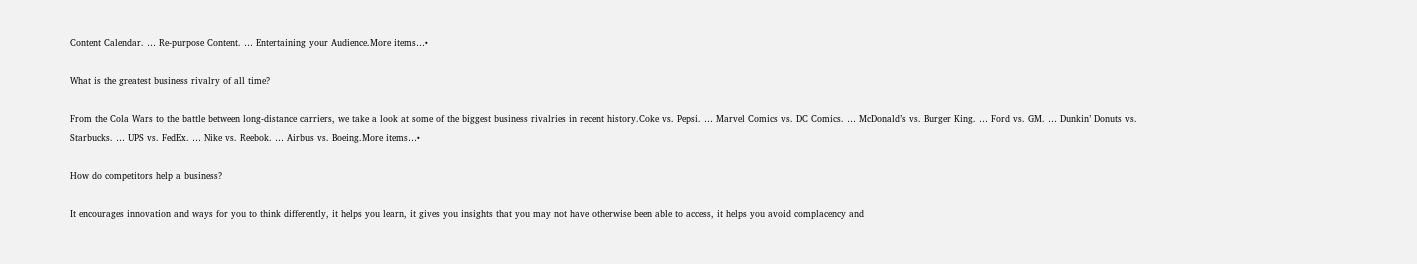Content Calendar. … Re-purpose Content. … Entertaining your Audience.More items…•

What is the greatest business rivalry of all time?

From the Cola Wars to the battle between long-distance carriers, we take a look at some of the biggest business rivalries in recent history.Coke vs. Pepsi. … Marvel Comics vs. DC Comics. … McDonald’s vs. Burger King. … Ford vs. GM. … Dunkin’ Donuts vs. Starbucks. … UPS vs. FedEx. … Nike vs. Reebok. … Airbus vs. Boeing.More items…•

How do competitors help a business?

It encourages innovation and ways for you to think differently, it helps you learn, it gives you insights that you may not have otherwise been able to access, it helps you avoid complacency and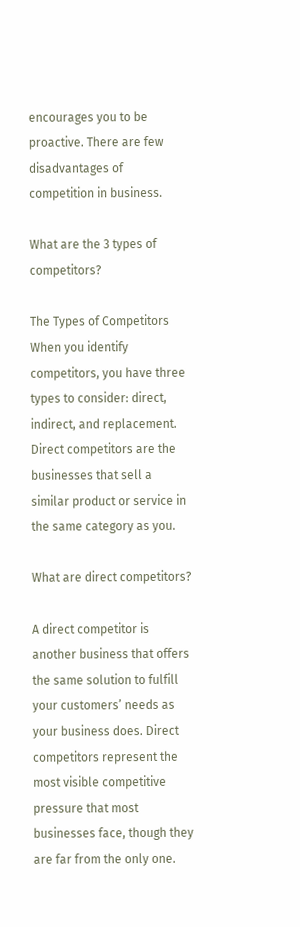encourages you to be proactive. There are few disadvantages of competition in business.

What are the 3 types of competitors?

The Types of Competitors When you identify competitors, you have three types to consider: direct, indirect, and replacement. Direct competitors are the businesses that sell a similar product or service in the same category as you.

What are direct competitors?

A direct competitor is another business that offers the same solution to fulfill your customers’ needs as your business does. Direct competitors represent the most visible competitive pressure that most businesses face, though they are far from the only one.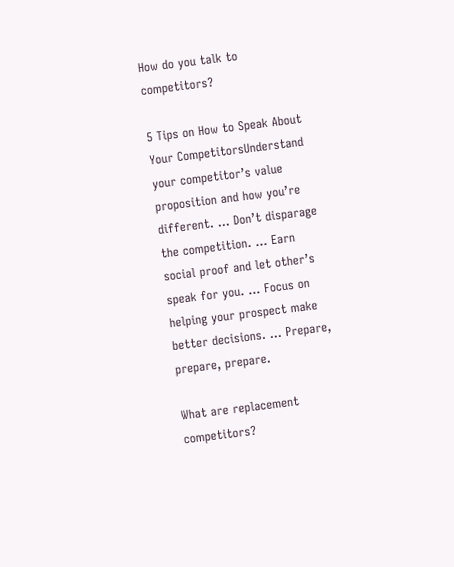How do you talk to competitors?

5 Tips on How to Speak About Your CompetitorsUnderstand your competitor’s value proposition and how you’re different. … Don’t disparage the competition. … Earn social proof and let other’s speak for you. … Focus on helping your prospect make better decisions. … Prepare, prepare, prepare.

What are replacement competitors?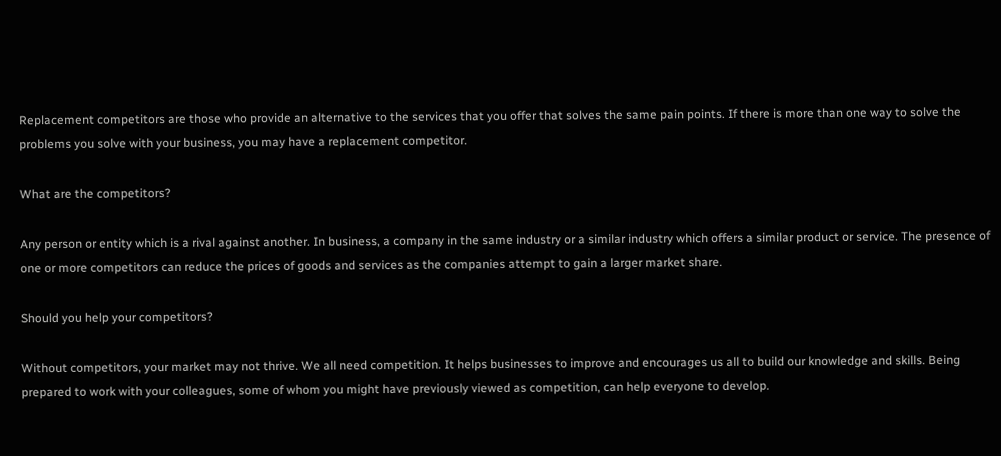Replacement competitors are those who provide an alternative to the services that you offer that solves the same pain points. If there is more than one way to solve the problems you solve with your business, you may have a replacement competitor.

What are the competitors?

Any person or entity which is a rival against another. In business, a company in the same industry or a similar industry which offers a similar product or service. The presence of one or more competitors can reduce the prices of goods and services as the companies attempt to gain a larger market share.

Should you help your competitors?

Without competitors, your market may not thrive. We all need competition. It helps businesses to improve and encourages us all to build our knowledge and skills. Being prepared to work with your colleagues, some of whom you might have previously viewed as competition, can help everyone to develop.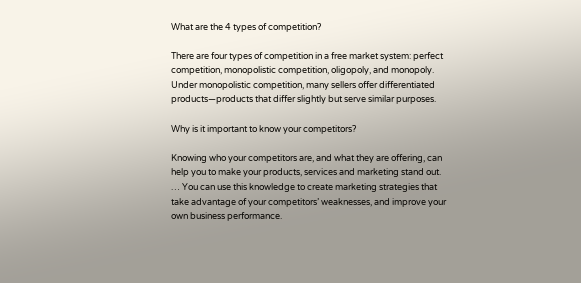What are the 4 types of competition?

There are four types of competition in a free market system: perfect competition, monopolistic competition, oligopoly, and monopoly. Under monopolistic competition, many sellers offer differentiated products—products that differ slightly but serve similar purposes.

Why is it important to know your competitors?

Knowing who your competitors are, and what they are offering, can help you to make your products, services and marketing stand out. … You can use this knowledge to create marketing strategies that take advantage of your competitors’ weaknesses, and improve your own business performance.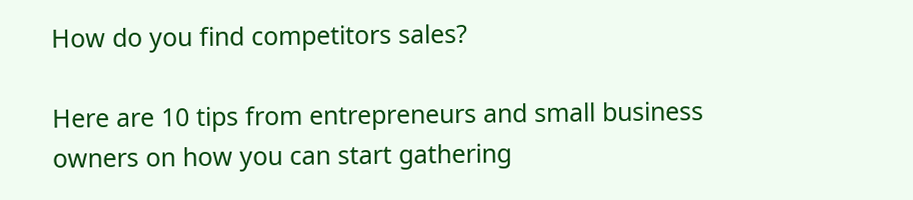How do you find competitors sales?

Here are 10 tips from entrepreneurs and small business owners on how you can start gathering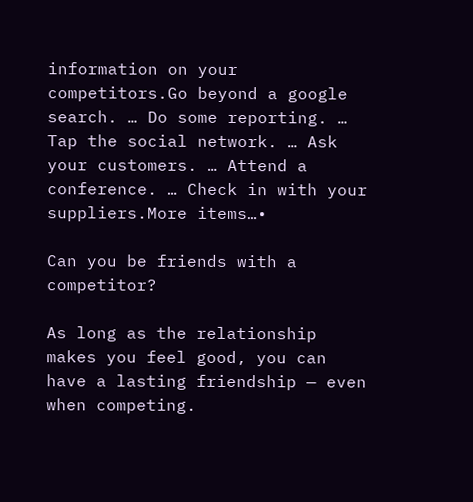information on your competitors.Go beyond a google search. … Do some reporting. … Tap the social network. … Ask your customers. … Attend a conference. … Check in with your suppliers.More items…•

Can you be friends with a competitor?

As long as the relationship makes you feel good, you can have a lasting friendship — even when competing.